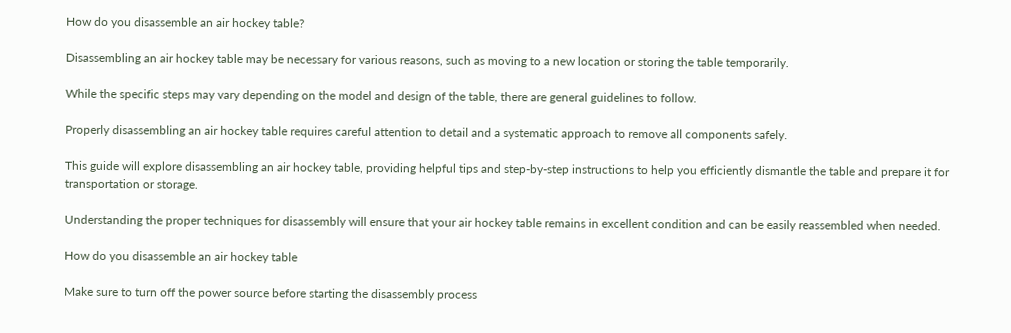How do you disassemble an air hockey table?

Disassembling an air hockey table may be necessary for various reasons, such as moving to a new location or storing the table temporarily.

While the specific steps may vary depending on the model and design of the table, there are general guidelines to follow.

Properly disassembling an air hockey table requires careful attention to detail and a systematic approach to remove all components safely.

This guide will explore disassembling an air hockey table, providing helpful tips and step-by-step instructions to help you efficiently dismantle the table and prepare it for transportation or storage.

Understanding the proper techniques for disassembly will ensure that your air hockey table remains in excellent condition and can be easily reassembled when needed.

How do you disassemble an air hockey table

Make sure to turn off the power source before starting the disassembly process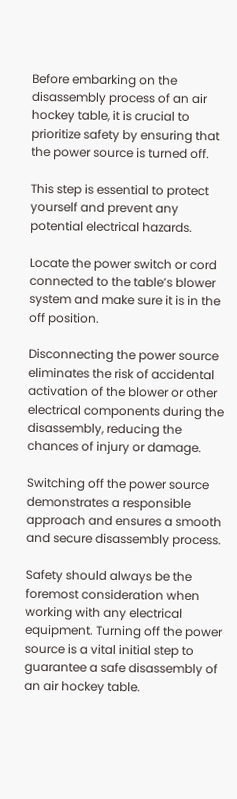Before embarking on the disassembly process of an air hockey table, it is crucial to prioritize safety by ensuring that the power source is turned off.

This step is essential to protect yourself and prevent any potential electrical hazards.

Locate the power switch or cord connected to the table’s blower system and make sure it is in the off position.

Disconnecting the power source eliminates the risk of accidental activation of the blower or other electrical components during the disassembly, reducing the chances of injury or damage.

Switching off the power source demonstrates a responsible approach and ensures a smooth and secure disassembly process.

Safety should always be the foremost consideration when working with any electrical equipment. Turning off the power source is a vital initial step to guarantee a safe disassembly of an air hockey table.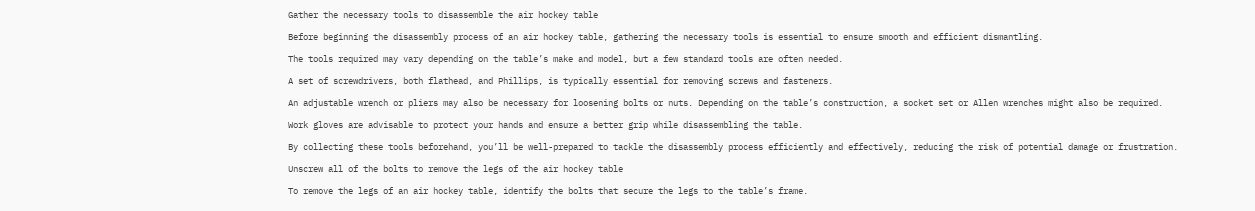Gather the necessary tools to disassemble the air hockey table

Before beginning the disassembly process of an air hockey table, gathering the necessary tools is essential to ensure smooth and efficient dismantling.

The tools required may vary depending on the table’s make and model, but a few standard tools are often needed.

A set of screwdrivers, both flathead, and Phillips, is typically essential for removing screws and fasteners.

An adjustable wrench or pliers may also be necessary for loosening bolts or nuts. Depending on the table’s construction, a socket set or Allen wrenches might also be required.

Work gloves are advisable to protect your hands and ensure a better grip while disassembling the table.

By collecting these tools beforehand, you’ll be well-prepared to tackle the disassembly process efficiently and effectively, reducing the risk of potential damage or frustration.

Unscrew all of the bolts to remove the legs of the air hockey table

To remove the legs of an air hockey table, identify the bolts that secure the legs to the table’s frame.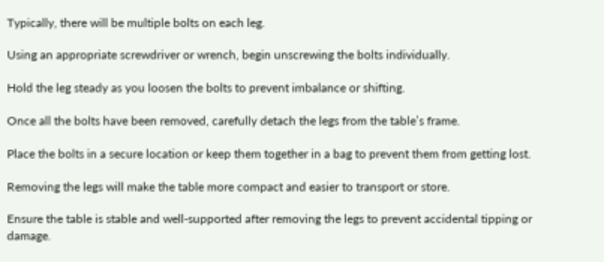Typically, there will be multiple bolts on each leg.

Using an appropriate screwdriver or wrench, begin unscrewing the bolts individually.

Hold the leg steady as you loosen the bolts to prevent imbalance or shifting.

Once all the bolts have been removed, carefully detach the legs from the table’s frame.

Place the bolts in a secure location or keep them together in a bag to prevent them from getting lost.

Removing the legs will make the table more compact and easier to transport or store.

Ensure the table is stable and well-supported after removing the legs to prevent accidental tipping or damage.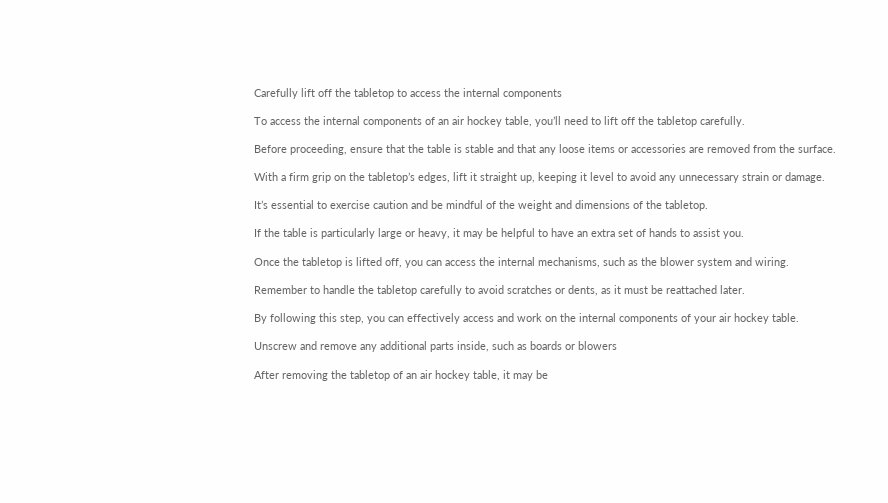Carefully lift off the tabletop to access the internal components

To access the internal components of an air hockey table, you’ll need to lift off the tabletop carefully.

Before proceeding, ensure that the table is stable and that any loose items or accessories are removed from the surface.

With a firm grip on the tabletop’s edges, lift it straight up, keeping it level to avoid any unnecessary strain or damage.

It’s essential to exercise caution and be mindful of the weight and dimensions of the tabletop.

If the table is particularly large or heavy, it may be helpful to have an extra set of hands to assist you.

Once the tabletop is lifted off, you can access the internal mechanisms, such as the blower system and wiring.

Remember to handle the tabletop carefully to avoid scratches or dents, as it must be reattached later.

By following this step, you can effectively access and work on the internal components of your air hockey table.

Unscrew and remove any additional parts inside, such as boards or blowers

After removing the tabletop of an air hockey table, it may be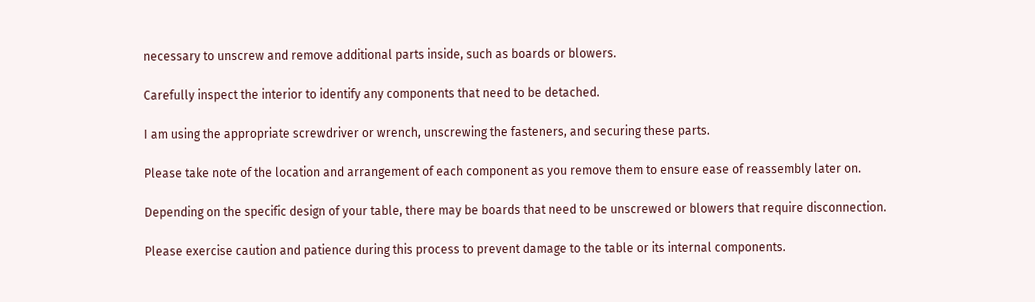necessary to unscrew and remove additional parts inside, such as boards or blowers.

Carefully inspect the interior to identify any components that need to be detached.

I am using the appropriate screwdriver or wrench, unscrewing the fasteners, and securing these parts.

Please take note of the location and arrangement of each component as you remove them to ensure ease of reassembly later on.

Depending on the specific design of your table, there may be boards that need to be unscrewed or blowers that require disconnection.

Please exercise caution and patience during this process to prevent damage to the table or its internal components.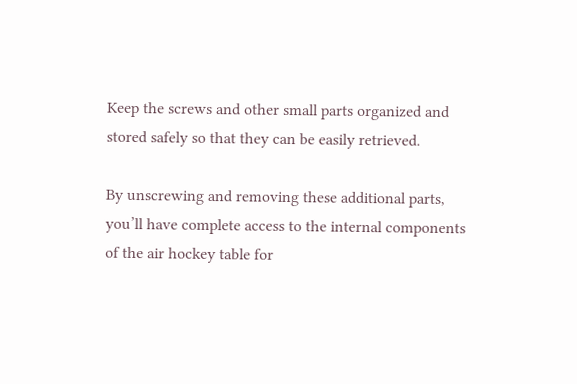Keep the screws and other small parts organized and stored safely so that they can be easily retrieved.

By unscrewing and removing these additional parts, you’ll have complete access to the internal components of the air hockey table for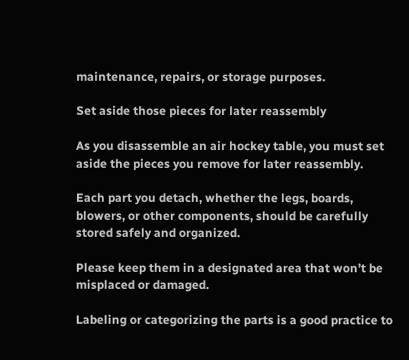maintenance, repairs, or storage purposes.

Set aside those pieces for later reassembly

As you disassemble an air hockey table, you must set aside the pieces you remove for later reassembly.

Each part you detach, whether the legs, boards, blowers, or other components, should be carefully stored safely and organized.

Please keep them in a designated area that won’t be misplaced or damaged.

Labeling or categorizing the parts is a good practice to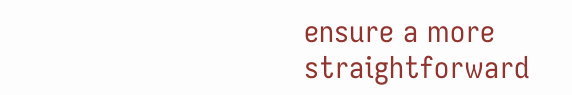ensure a more straightforward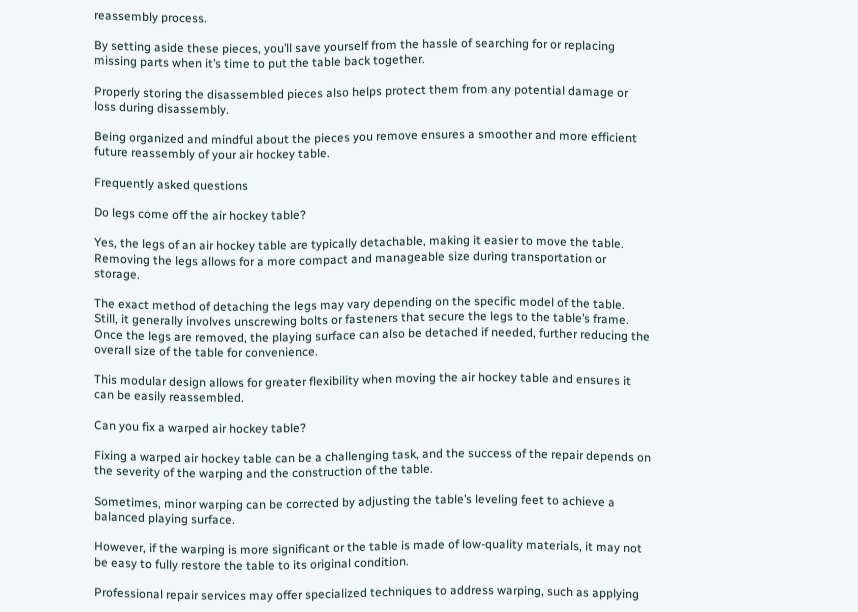reassembly process.

By setting aside these pieces, you’ll save yourself from the hassle of searching for or replacing missing parts when it’s time to put the table back together.

Properly storing the disassembled pieces also helps protect them from any potential damage or loss during disassembly.

Being organized and mindful about the pieces you remove ensures a smoother and more efficient future reassembly of your air hockey table.

Frequently asked questions

Do legs come off the air hockey table?

Yes, the legs of an air hockey table are typically detachable, making it easier to move the table. Removing the legs allows for a more compact and manageable size during transportation or storage.

The exact method of detaching the legs may vary depending on the specific model of the table. Still, it generally involves unscrewing bolts or fasteners that secure the legs to the table’s frame. Once the legs are removed, the playing surface can also be detached if needed, further reducing the overall size of the table for convenience.

This modular design allows for greater flexibility when moving the air hockey table and ensures it can be easily reassembled.

Can you fix a warped air hockey table?

Fixing a warped air hockey table can be a challenging task, and the success of the repair depends on the severity of the warping and the construction of the table.

Sometimes, minor warping can be corrected by adjusting the table’s leveling feet to achieve a balanced playing surface.

However, if the warping is more significant or the table is made of low-quality materials, it may not be easy to fully restore the table to its original condition.

Professional repair services may offer specialized techniques to address warping, such as applying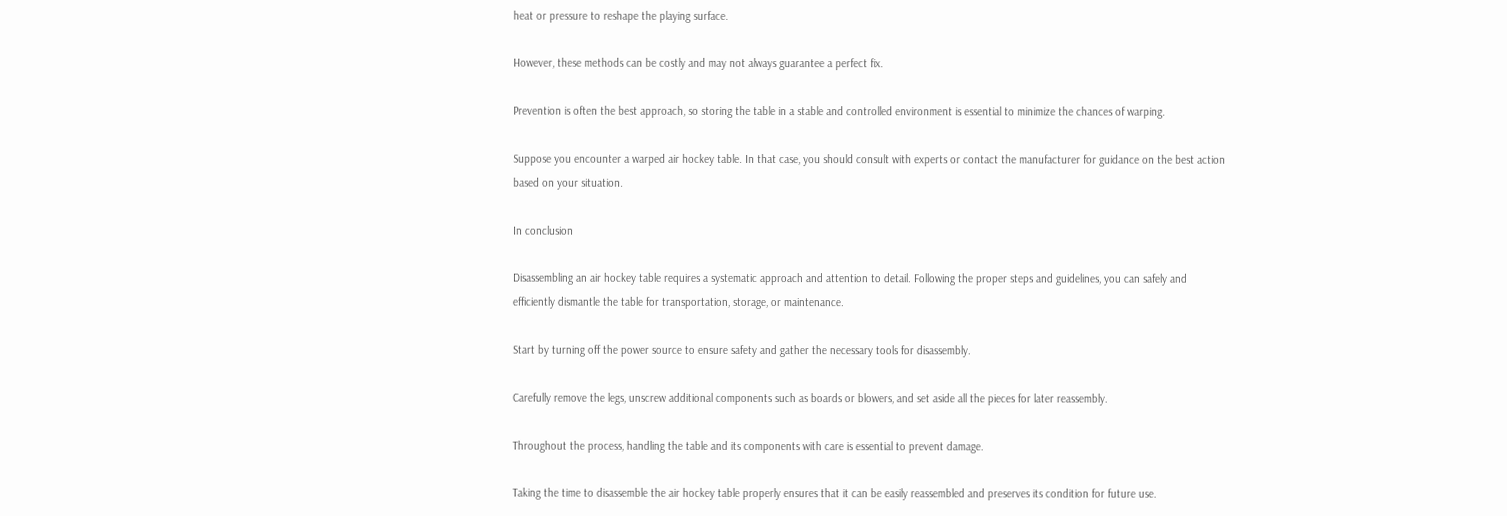heat or pressure to reshape the playing surface.

However, these methods can be costly and may not always guarantee a perfect fix.

Prevention is often the best approach, so storing the table in a stable and controlled environment is essential to minimize the chances of warping.

Suppose you encounter a warped air hockey table. In that case, you should consult with experts or contact the manufacturer for guidance on the best action based on your situation.

In conclusion

Disassembling an air hockey table requires a systematic approach and attention to detail. Following the proper steps and guidelines, you can safely and efficiently dismantle the table for transportation, storage, or maintenance.

Start by turning off the power source to ensure safety and gather the necessary tools for disassembly.

Carefully remove the legs, unscrew additional components such as boards or blowers, and set aside all the pieces for later reassembly.

Throughout the process, handling the table and its components with care is essential to prevent damage.

Taking the time to disassemble the air hockey table properly ensures that it can be easily reassembled and preserves its condition for future use.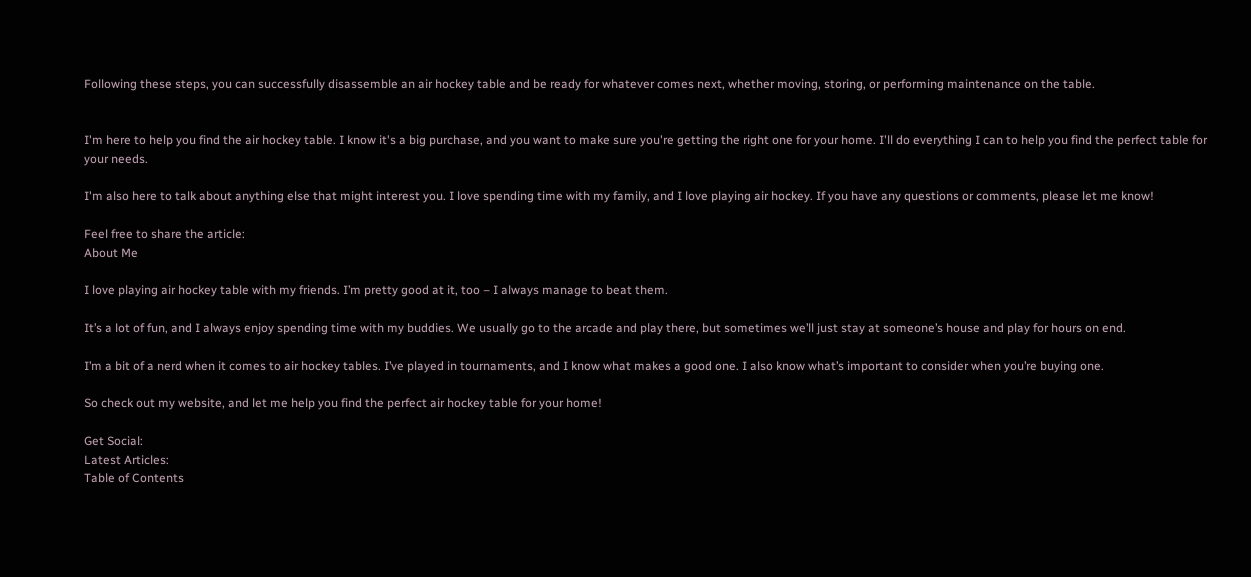Following these steps, you can successfully disassemble an air hockey table and be ready for whatever comes next, whether moving, storing, or performing maintenance on the table.


I'm here to help you find the air hockey table. I know it's a big purchase, and you want to make sure you're getting the right one for your home. I'll do everything I can to help you find the perfect table for your needs.

I'm also here to talk about anything else that might interest you. I love spending time with my family, and I love playing air hockey. If you have any questions or comments, please let me know!

Feel free to share the article:
About Me

I love playing air hockey table with my friends. I’m pretty good at it, too – I always manage to beat them.

It’s a lot of fun, and I always enjoy spending time with my buddies. We usually go to the arcade and play there, but sometimes we’ll just stay at someone’s house and play for hours on end.

I’m a bit of a nerd when it comes to air hockey tables. I’ve played in tournaments, and I know what makes a good one. I also know what’s important to consider when you’re buying one.

So check out my website, and let me help you find the perfect air hockey table for your home!

Get Social:
Latest Articles:
Table of Contents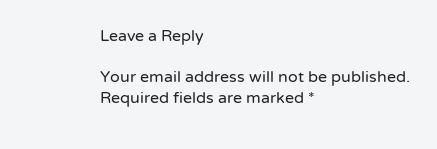Leave a Reply

Your email address will not be published. Required fields are marked *